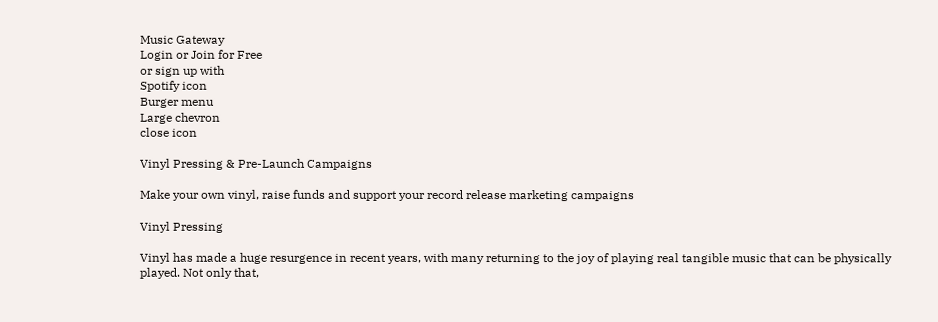Music Gateway
Login or Join for Free
or sign up with
Spotify icon
Burger menu
Large chevron
close icon

Vinyl Pressing & Pre-Launch Campaigns

Make your own vinyl, raise funds and support your record release marketing campaigns

Vinyl Pressing

Vinyl has made a huge resurgence in recent years, with many returning to the joy of playing real tangible music that can be physically played. Not only that,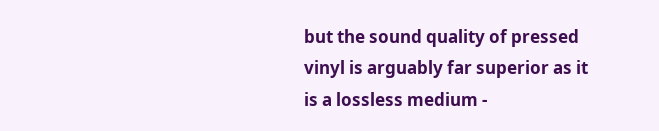but the sound quality of pressed vinyl is arguably far superior as it is a lossless medium -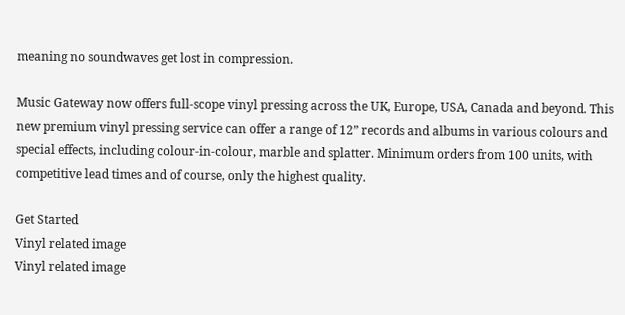meaning no soundwaves get lost in compression.

Music Gateway now offers full-scope vinyl pressing across the UK, Europe, USA, Canada and beyond. This new premium vinyl pressing service can offer a range of 12” records and albums in various colours and special effects, including colour-in-colour, marble and splatter. Minimum orders from 100 units, with competitive lead times and of course, only the highest quality.

Get Started
Vinyl related image
Vinyl related image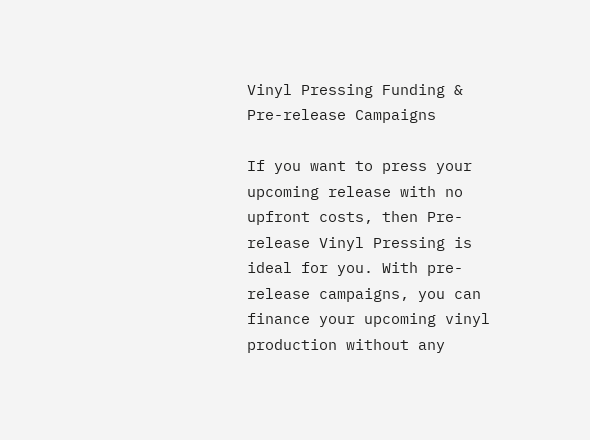Vinyl Pressing Funding & Pre-release Campaigns

If you want to press your upcoming release with no upfront costs, then Pre-release Vinyl Pressing is ideal for you. With pre-release campaigns, you can finance your upcoming vinyl production without any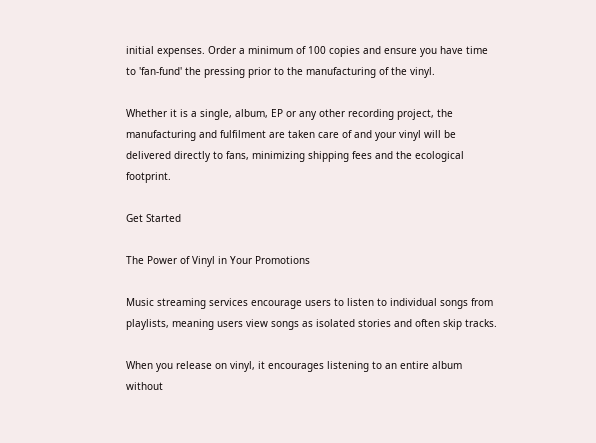initial expenses. Order a minimum of 100 copies and ensure you have time to 'fan-fund' the pressing prior to the manufacturing of the vinyl.

Whether it is a single, album, EP or any other recording project, the manufacturing and fulfilment are taken care of and your vinyl will be delivered directly to fans, minimizing shipping fees and the ecological footprint.

Get Started

The Power of Vinyl in Your Promotions

Music streaming services encourage users to listen to individual songs from playlists, meaning users view songs as isolated stories and often skip tracks.

When you release on vinyl, it encourages listening to an entire album without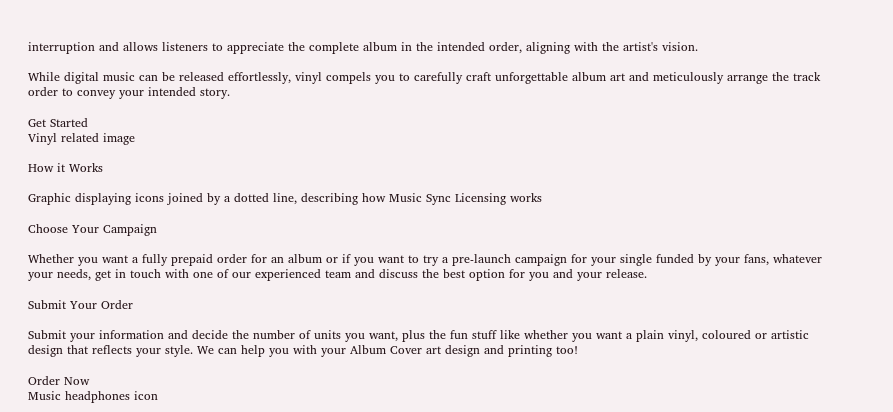interruption and allows listeners to appreciate the complete album in the intended order, aligning with the artist's vision.

While digital music can be released effortlessly, vinyl compels you to carefully craft unforgettable album art and meticulously arrange the track order to convey your intended story.

Get Started
Vinyl related image

How it Works

Graphic displaying icons joined by a dotted line, describing how Music Sync Licensing works

Choose Your Campaign

Whether you want a fully prepaid order for an album or if you want to try a pre-launch campaign for your single funded by your fans, whatever your needs, get in touch with one of our experienced team and discuss the best option for you and your release.

Submit Your Order

Submit your information and decide the number of units you want, plus the fun stuff like whether you want a plain vinyl, coloured or artistic design that reflects your style. We can help you with your Album Cover art design and printing too!

Order Now
Music headphones icon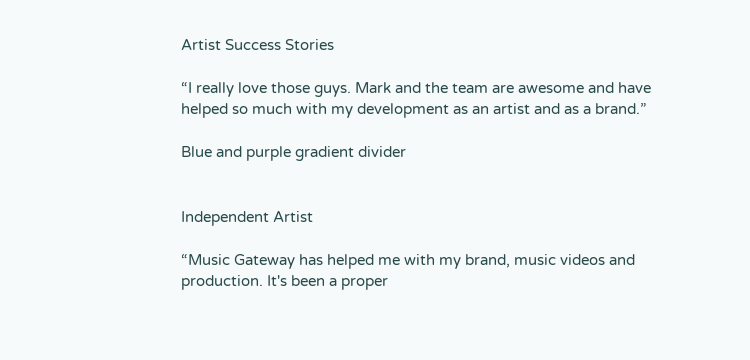Artist Success Stories

“I really love those guys. Mark and the team are awesome and have helped so much with my development as an artist and as a brand.”

Blue and purple gradient divider


Independent Artist

“Music Gateway has helped me with my brand, music videos and production. It's been a proper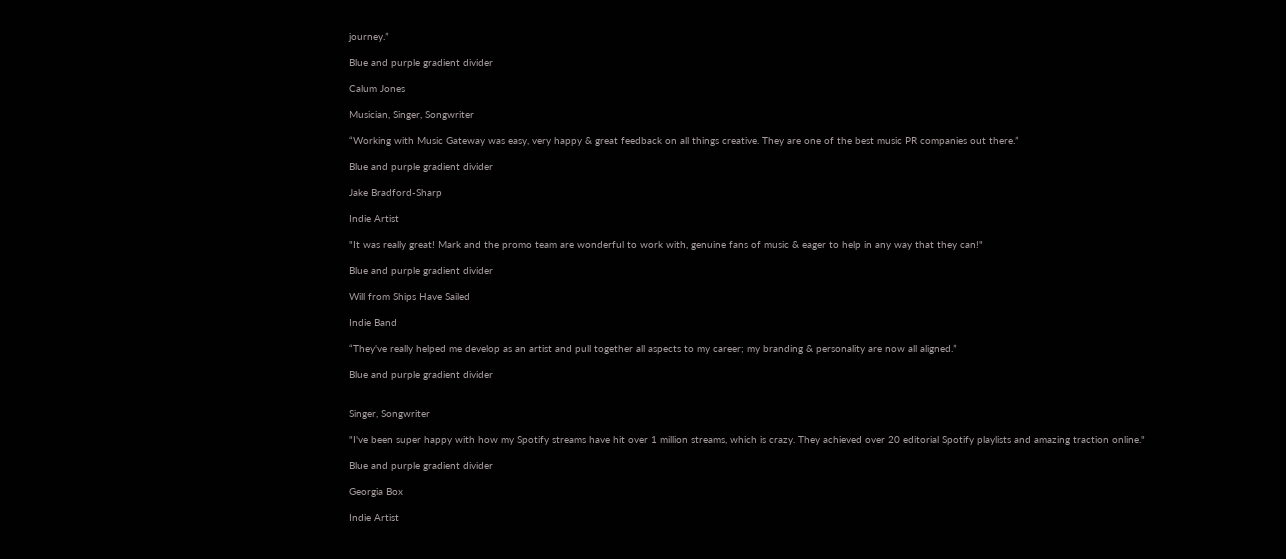journey.”

Blue and purple gradient divider

Calum Jones

Musician, Singer, Songwriter

“Working with Music Gateway was easy, very happy & great feedback on all things creative. They are one of the best music PR companies out there.”

Blue and purple gradient divider

Jake Bradford-Sharp

Indie Artist

"It was really great! Mark and the promo team are wonderful to work with, genuine fans of music & eager to help in any way that they can!"

Blue and purple gradient divider

Will from Ships Have Sailed

Indie Band

“They've really helped me develop as an artist and pull together all aspects to my career; my branding & personality are now all aligned.”

Blue and purple gradient divider


Singer, Songwriter

"I've been super happy with how my Spotify streams have hit over 1 million streams, which is crazy. They achieved over 20 editorial Spotify playlists and amazing traction online."

Blue and purple gradient divider

Georgia Box

Indie Artist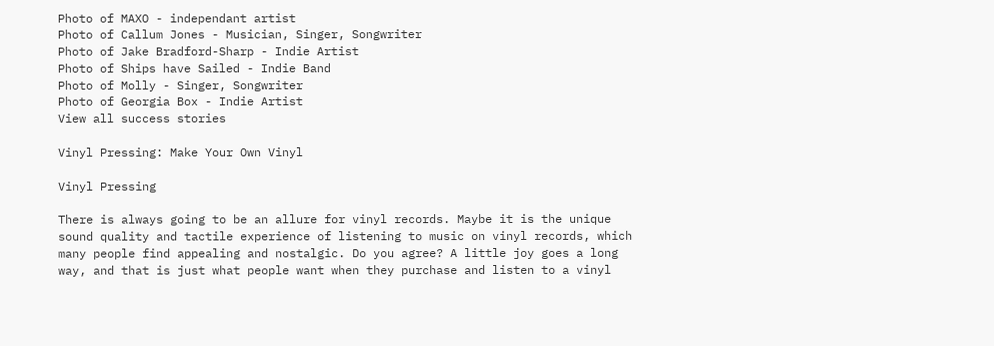Photo of MAXO - independant artist
Photo of Callum Jones - Musician, Singer, Songwriter
Photo of Jake Bradford-Sharp - Indie Artist
Photo of Ships have Sailed - Indie Band
Photo of Molly - Singer, Songwriter
Photo of Georgia Box - Indie Artist
View all success stories

Vinyl Pressing: Make Your Own Vinyl

Vinyl Pressing

There is always going to be an allure for vinyl records. Maybe it is the unique sound quality and tactile experience of listening to music on vinyl records, which many people find appealing and nostalgic. Do you agree? A little joy goes a long way, and that is just what people want when they purchase and listen to a vinyl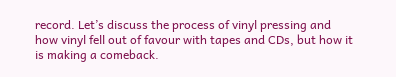record. Let’s discuss the process of vinyl pressing and how vinyl fell out of favour with tapes and CDs, but how it is making a comeback.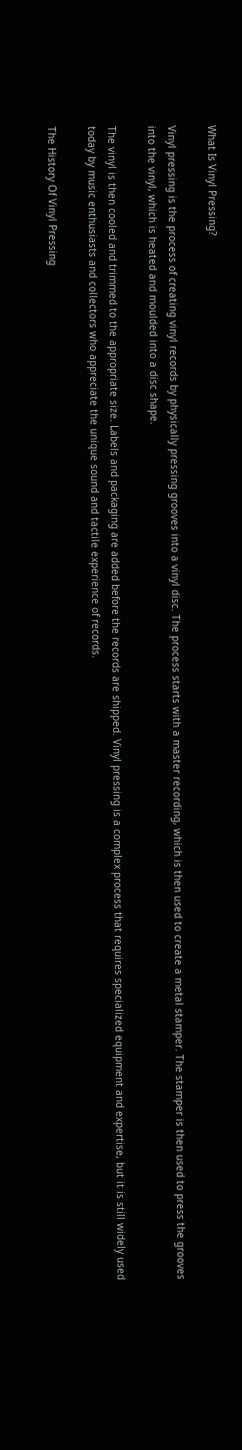What Is Vinyl Pressing?

Vinyl pressing is the process of creating vinyl records by physically pressing grooves into a vinyl disc. The process starts with a master recording, which is then used to create a metal stamper. The stamper is then used to press the grooves into the vinyl, which is heated and moulded into a disc shape.

The vinyl is then cooled and trimmed to the appropriate size. Labels and packaging are added before the records are shipped. Vinyl pressing is a complex process that requires specialized equipment and expertise, but it is still widely used today by music enthusiasts and collectors who appreciate the unique sound and tactile experience of records.

The History Of Vinyl Pressing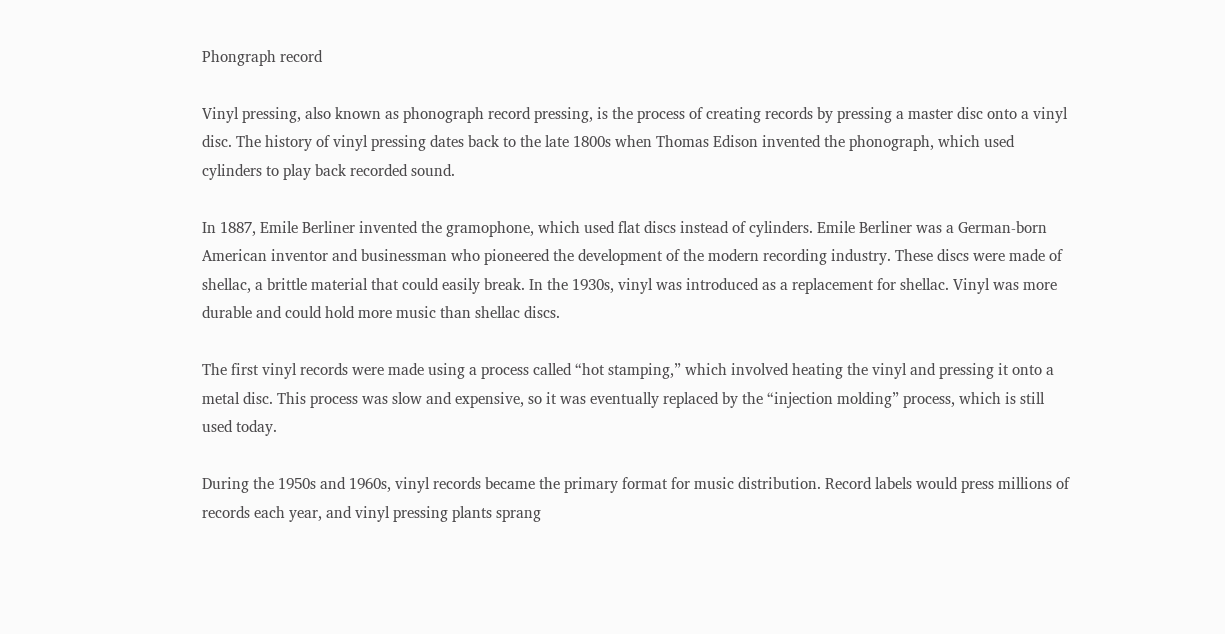Phongraph record

Vinyl pressing, also known as phonograph record pressing, is the process of creating records by pressing a master disc onto a vinyl disc. The history of vinyl pressing dates back to the late 1800s when Thomas Edison invented the phonograph, which used cylinders to play back recorded sound.

In 1887, Emile Berliner invented the gramophone, which used flat discs instead of cylinders. Emile Berliner was a German-born American inventor and businessman who pioneered the development of the modern recording industry. These discs were made of shellac, a brittle material that could easily break. In the 1930s, vinyl was introduced as a replacement for shellac. Vinyl was more durable and could hold more music than shellac discs.

The first vinyl records were made using a process called “hot stamping,” which involved heating the vinyl and pressing it onto a metal disc. This process was slow and expensive, so it was eventually replaced by the “injection molding” process, which is still used today.

During the 1950s and 1960s, vinyl records became the primary format for music distribution. Record labels would press millions of records each year, and vinyl pressing plants sprang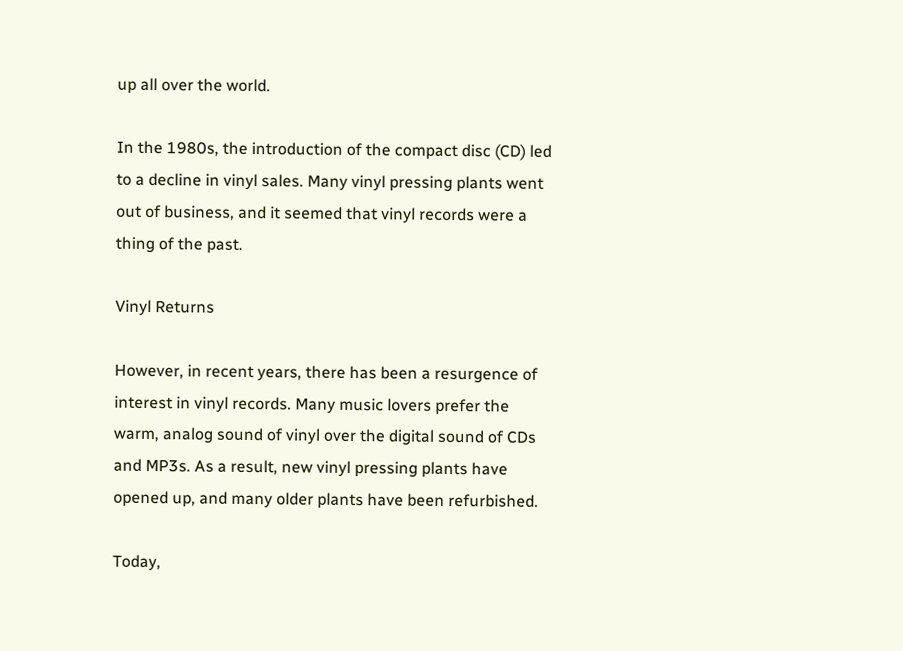up all over the world.

In the 1980s, the introduction of the compact disc (CD) led to a decline in vinyl sales. Many vinyl pressing plants went out of business, and it seemed that vinyl records were a thing of the past.

Vinyl Returns

However, in recent years, there has been a resurgence of interest in vinyl records. Many music lovers prefer the warm, analog sound of vinyl over the digital sound of CDs and MP3s. As a result, new vinyl pressing plants have opened up, and many older plants have been refurbished.

Today,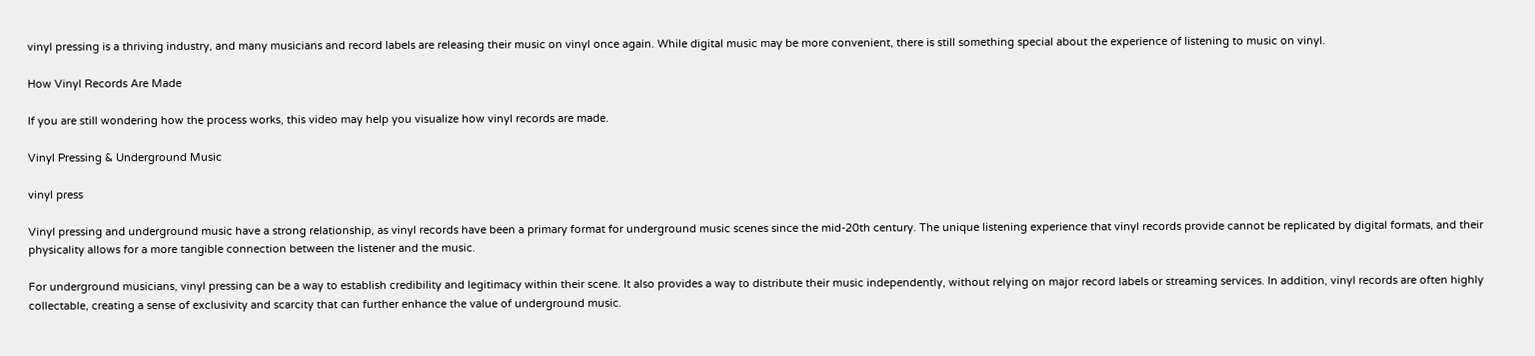vinyl pressing is a thriving industry, and many musicians and record labels are releasing their music on vinyl once again. While digital music may be more convenient, there is still something special about the experience of listening to music on vinyl.

How Vinyl Records Are Made

If you are still wondering how the process works, this video may help you visualize how vinyl records are made.

Vinyl Pressing & Underground Music

vinyl press

Vinyl pressing and underground music have a strong relationship, as vinyl records have been a primary format for underground music scenes since the mid-20th century. The unique listening experience that vinyl records provide cannot be replicated by digital formats, and their physicality allows for a more tangible connection between the listener and the music.

For underground musicians, vinyl pressing can be a way to establish credibility and legitimacy within their scene. It also provides a way to distribute their music independently, without relying on major record labels or streaming services. In addition, vinyl records are often highly collectable, creating a sense of exclusivity and scarcity that can further enhance the value of underground music.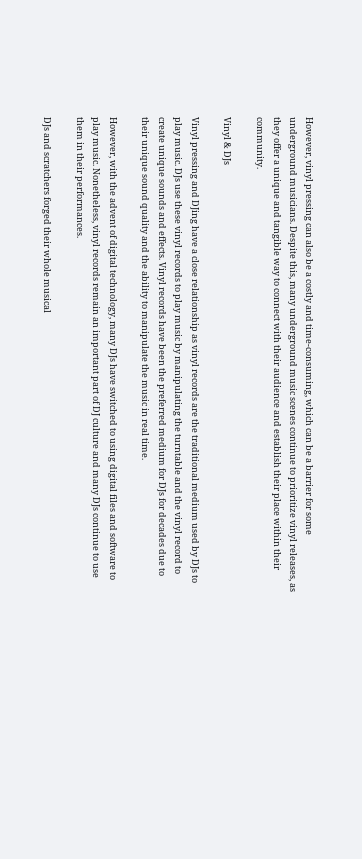However, vinyl pressing can also be a costly and time-consuming, which can be a barrier for some underground musicians. Despite this, many underground music scenes continue to prioritize vinyl releases, as they offer a unique and tangible way to connect with their audience and establish their place within their community.

Vinyl & DJs

Vinyl pressing and DJing have a close relationship as vinyl records are the traditional medium used by DJs to play music. DJs use these vinyl records to play music by manipulating the turntable and the vinyl record to create unique sounds and effects. Vinyl records have been the preferred medium for DJs for decades due to their unique sound quality and the ability to manipulate the music in real time.

However, with the advent of digital technology, many DJs have switched to using digital files and software to play music. Nonetheless, vinyl records remain an important part of DJ culture and many DJs continue to use them in their performances.

DJs and scratchers forged their whole musical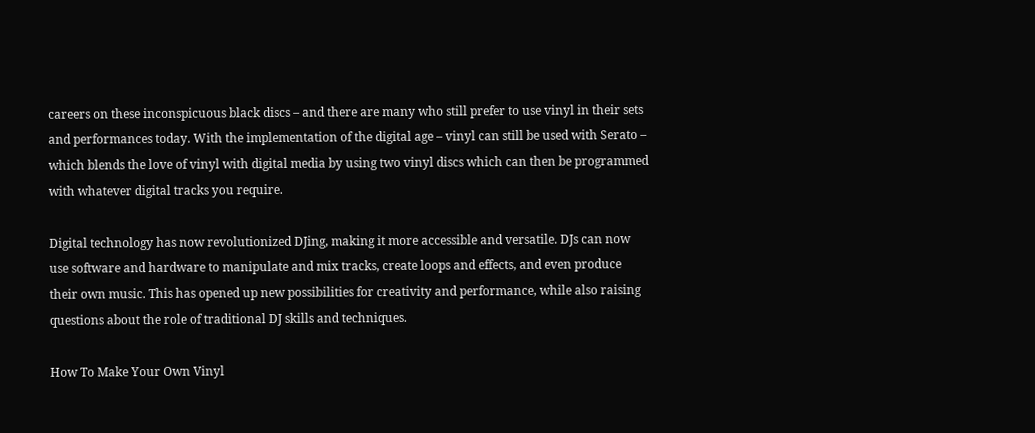careers on these inconspicuous black discs – and there are many who still prefer to use vinyl in their sets and performances today. With the implementation of the digital age – vinyl can still be used with Serato – which blends the love of vinyl with digital media by using two vinyl discs which can then be programmed with whatever digital tracks you require.

Digital technology has now revolutionized DJing, making it more accessible and versatile. DJs can now use software and hardware to manipulate and mix tracks, create loops and effects, and even produce their own music. This has opened up new possibilities for creativity and performance, while also raising questions about the role of traditional DJ skills and techniques.

How To Make Your Own Vinyl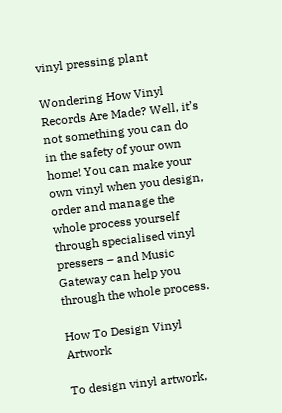vinyl pressing plant

Wondering How Vinyl Records Are Made? Well, it’s not something you can do in the safety of your own home! You can make your own vinyl when you design, order and manage the whole process yourself through specialised vinyl pressers – and Music Gateway can help you through the whole process.

How To Design Vinyl Artwork

To design vinyl artwork,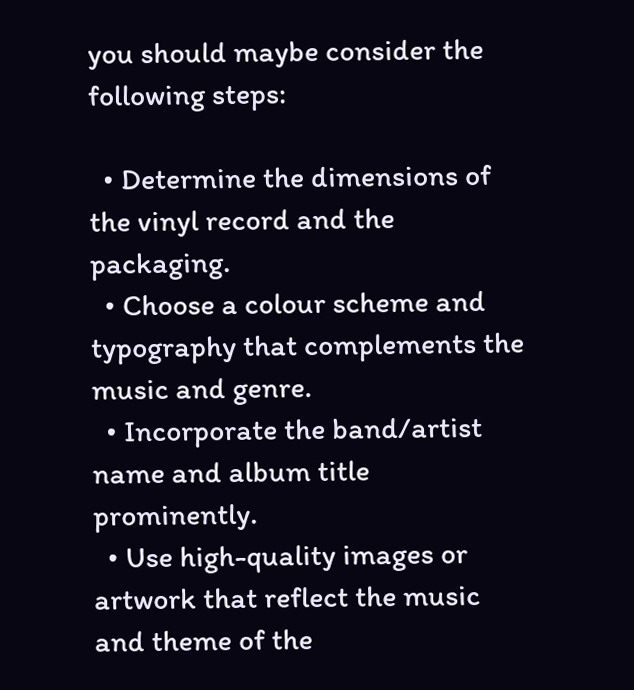you should maybe consider the following steps:

  • Determine the dimensions of the vinyl record and the packaging.
  • Choose a colour scheme and typography that complements the music and genre.
  • Incorporate the band/artist name and album title prominently.
  • Use high-quality images or artwork that reflect the music and theme of the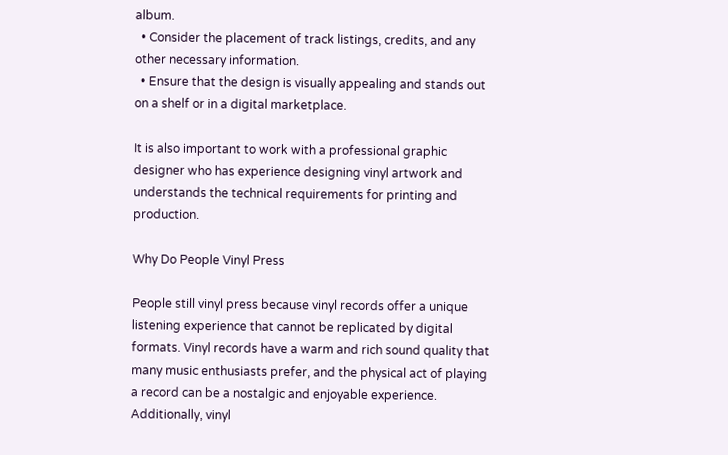album.
  • Consider the placement of track listings, credits, and any other necessary information.
  • Ensure that the design is visually appealing and stands out on a shelf or in a digital marketplace.

It is also important to work with a professional graphic designer who has experience designing vinyl artwork and understands the technical requirements for printing and production.

Why Do People Vinyl Press

People still vinyl press because vinyl records offer a unique listening experience that cannot be replicated by digital formats. Vinyl records have a warm and rich sound quality that many music enthusiasts prefer, and the physical act of playing a record can be a nostalgic and enjoyable experience. Additionally, vinyl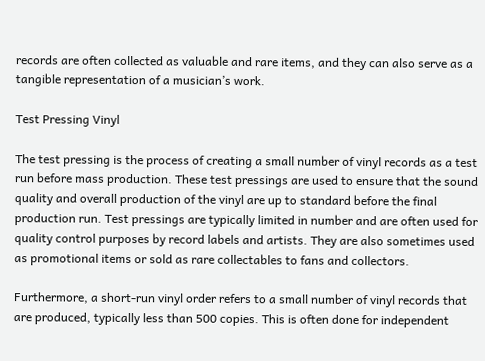records are often collected as valuable and rare items, and they can also serve as a tangible representation of a musician’s work.

Test Pressing Vinyl

The test pressing is the process of creating a small number of vinyl records as a test run before mass production. These test pressings are used to ensure that the sound quality and overall production of the vinyl are up to standard before the final production run. Test pressings are typically limited in number and are often used for quality control purposes by record labels and artists. They are also sometimes used as promotional items or sold as rare collectables to fans and collectors.

Furthermore, a short-run vinyl order refers to a small number of vinyl records that are produced, typically less than 500 copies. This is often done for independent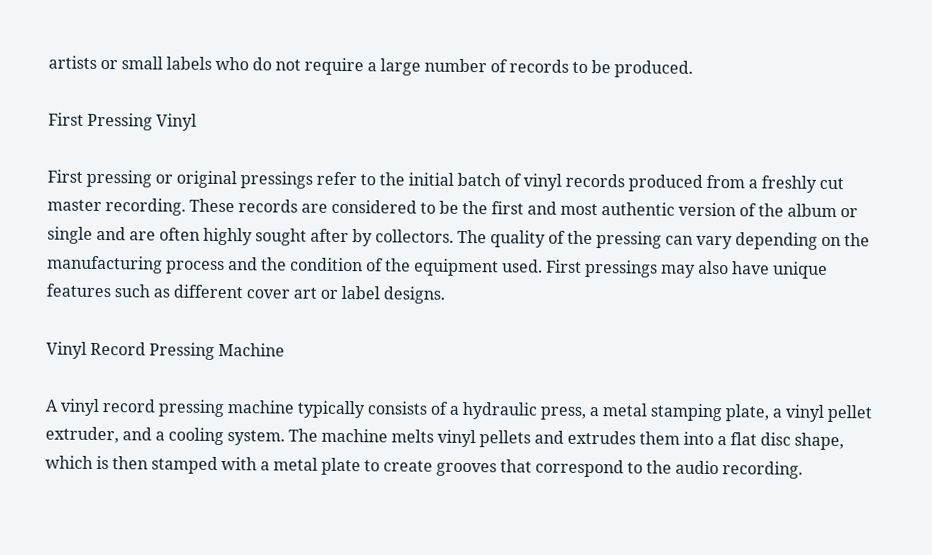artists or small labels who do not require a large number of records to be produced.

First Pressing Vinyl

First pressing or original pressings refer to the initial batch of vinyl records produced from a freshly cut master recording. These records are considered to be the first and most authentic version of the album or single and are often highly sought after by collectors. The quality of the pressing can vary depending on the manufacturing process and the condition of the equipment used. First pressings may also have unique features such as different cover art or label designs.

Vinyl Record Pressing Machine

A vinyl record pressing machine typically consists of a hydraulic press, a metal stamping plate, a vinyl pellet extruder, and a cooling system. The machine melts vinyl pellets and extrudes them into a flat disc shape, which is then stamped with a metal plate to create grooves that correspond to the audio recording.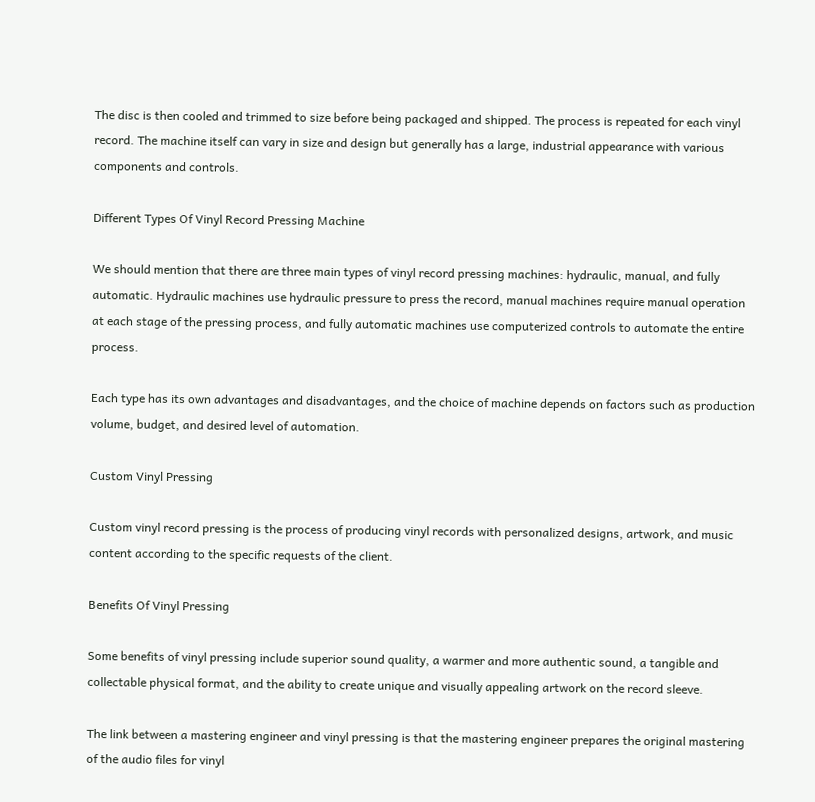The disc is then cooled and trimmed to size before being packaged and shipped. The process is repeated for each vinyl record. The machine itself can vary in size and design but generally has a large, industrial appearance with various components and controls.

Different Types Of Vinyl Record Pressing Machine

We should mention that there are three main types of vinyl record pressing machines: hydraulic, manual, and fully automatic. Hydraulic machines use hydraulic pressure to press the record, manual machines require manual operation at each stage of the pressing process, and fully automatic machines use computerized controls to automate the entire process.

Each type has its own advantages and disadvantages, and the choice of machine depends on factors such as production volume, budget, and desired level of automation.

Custom Vinyl Pressing

Custom vinyl record pressing is the process of producing vinyl records with personalized designs, artwork, and music content according to the specific requests of the client.

Benefits Of Vinyl Pressing

Some benefits of vinyl pressing include superior sound quality, a warmer and more authentic sound, a tangible and collectable physical format, and the ability to create unique and visually appealing artwork on the record sleeve.

The link between a mastering engineer and vinyl pressing is that the mastering engineer prepares the original mastering of the audio files for vinyl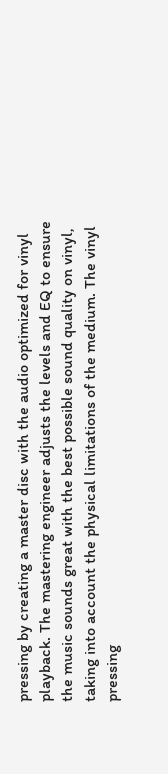pressing by creating a master disc with the audio optimized for vinyl playback. The mastering engineer adjusts the levels and EQ to ensure the music sounds great with the best possible sound quality on vinyl, taking into account the physical limitations of the medium. The vinyl pressing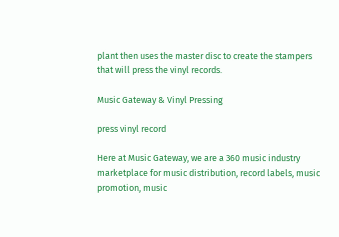plant then uses the master disc to create the stampers that will press the vinyl records.

Music Gateway & Vinyl Pressing

press vinyl record

Here at Music Gateway, we are a 360 music industry marketplace for music distribution, record labels, music promotion, music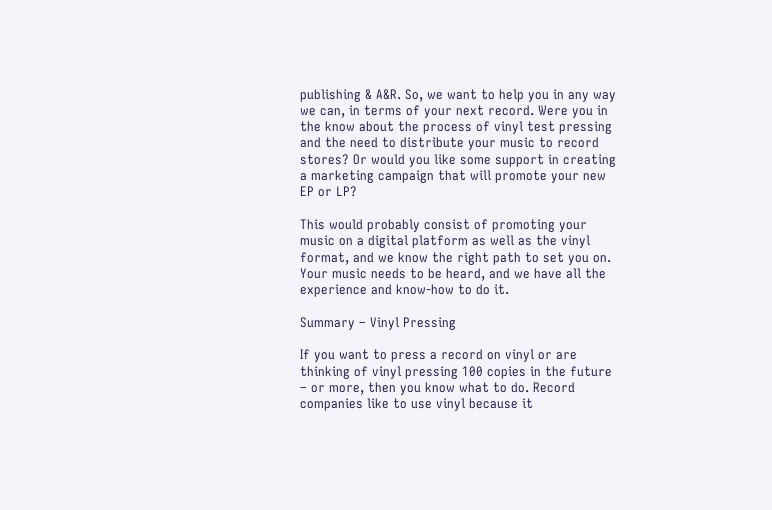publishing & A&R. So, we want to help you in any way we can, in terms of your next record. Were you in the know about the process of vinyl test pressing and the need to distribute your music to record stores? Or would you like some support in creating a marketing campaign that will promote your new EP or LP?

This would probably consist of promoting your music on a digital platform as well as the vinyl format, and we know the right path to set you on. Your music needs to be heard, and we have all the experience and know-how to do it.

Summary – Vinyl Pressing

If you want to press a record on vinyl or are thinking of vinyl pressing 100 copies in the future – or more, then you know what to do. Record companies like to use vinyl because it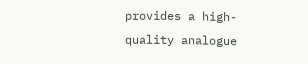provides a high-quality analogue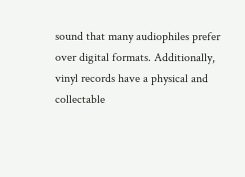sound that many audiophiles prefer over digital formats. Additionally, vinyl records have a physical and collectable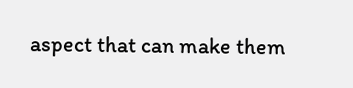aspect that can make them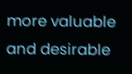more valuable and desirable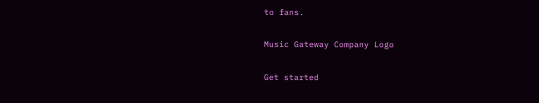to fans.

Music Gateway Company Logo

Get started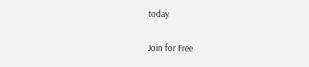today

Join for Free